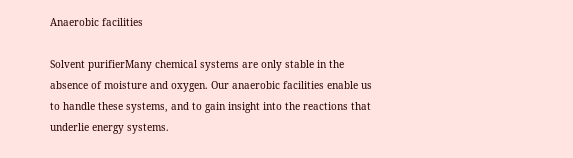Anaerobic facilities

Solvent purifierMany chemical systems are only stable in the absence of moisture and oxygen. Our anaerobic facilities enable us to handle these systems, and to gain insight into the reactions that underlie energy systems.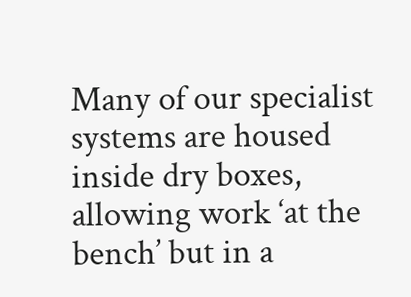Many of our specialist systems are housed inside dry boxes, allowing work ‘at the bench’ but in a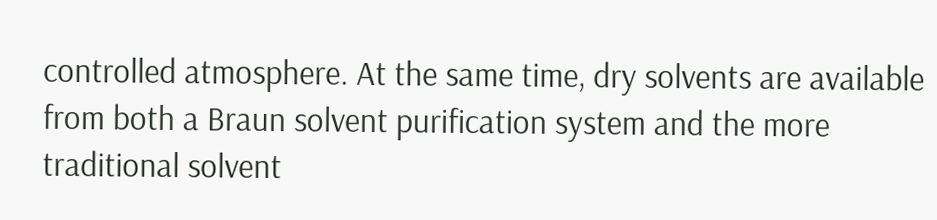controlled atmosphere. At the same time, dry solvents are available from both a Braun solvent purification system and the more traditional solvent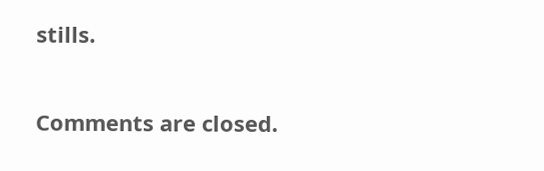stills.

Comments are closed.